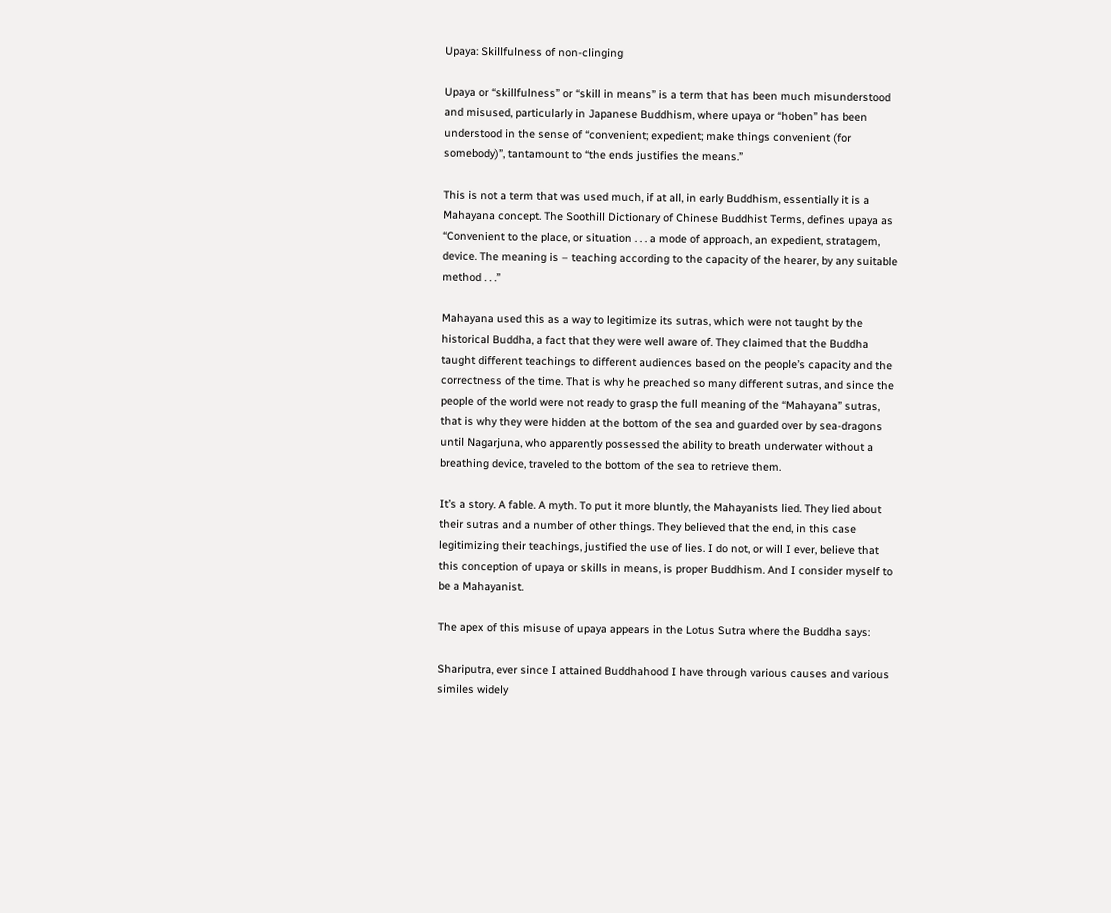Upaya: Skillfulness of non-clinging

Upaya or “skillfulness” or “skill in means” is a term that has been much misunderstood and misused, particularly in Japanese Buddhism, where upaya or “hoben” has been understood in the sense of “convenient; expedient; make things convenient (for somebody)”, tantamount to “the ends justifies the means.”

This is not a term that was used much, if at all, in early Buddhism, essentially it is a Mahayana concept. The Soothill Dictionary of Chinese Buddhist Terms, defines upaya as “Convenient to the place, or situation . . . a mode of approach, an expedient, stratagem, device. The meaning is – teaching according to the capacity of the hearer, by any suitable method . . .”

Mahayana used this as a way to legitimize its sutras, which were not taught by the historical Buddha, a fact that they were well aware of. They claimed that the Buddha taught different teachings to different audiences based on the people’s capacity and the correctness of the time. That is why he preached so many different sutras, and since the people of the world were not ready to grasp the full meaning of the “Mahayana” sutras, that is why they were hidden at the bottom of the sea and guarded over by sea-dragons until Nagarjuna, who apparently possessed the ability to breath underwater without a breathing device, traveled to the bottom of the sea to retrieve them.

It’s a story. A fable. A myth. To put it more bluntly, the Mahayanists lied. They lied about their sutras and a number of other things. They believed that the end, in this case legitimizing their teachings, justified the use of lies. I do not, or will I ever, believe that this conception of upaya or skills in means, is proper Buddhism. And I consider myself to be a Mahayanist.

The apex of this misuse of upaya appears in the Lotus Sutra where the Buddha says:

Shariputra, ever since I attained Buddhahood I have through various causes and various similes widely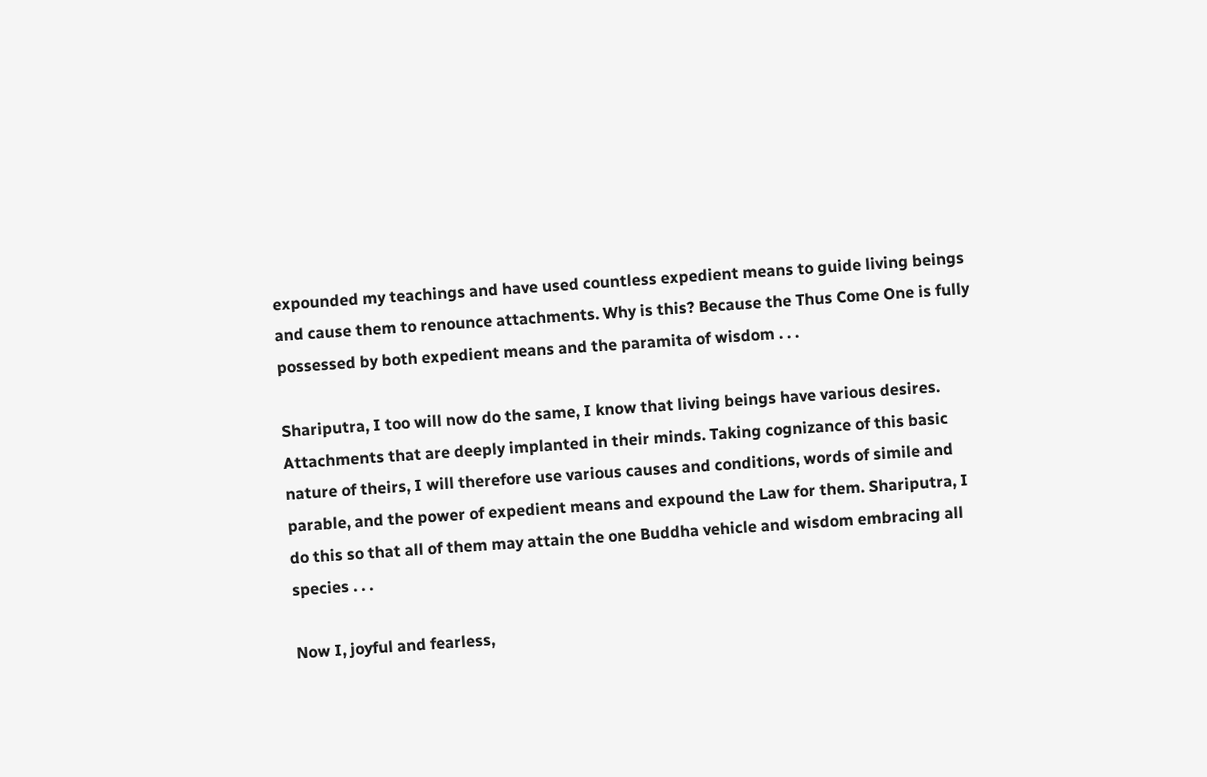expounded my teachings and have used countless expedient means to guide living beings and cause them to renounce attachments. Why is this? Because the Thus Come One is fully possessed by both expedient means and the paramita of wisdom . . .

Shariputra, I too will now do the same, I know that living beings have various desires. Attachments that are deeply implanted in their minds. Taking cognizance of this basic nature of theirs, I will therefore use various causes and conditions, words of simile and parable, and the power of expedient means and expound the Law for them. Shariputra, I do this so that all of them may attain the one Buddha vehicle and wisdom embracing all species . . .

Now I, joyful and fearless,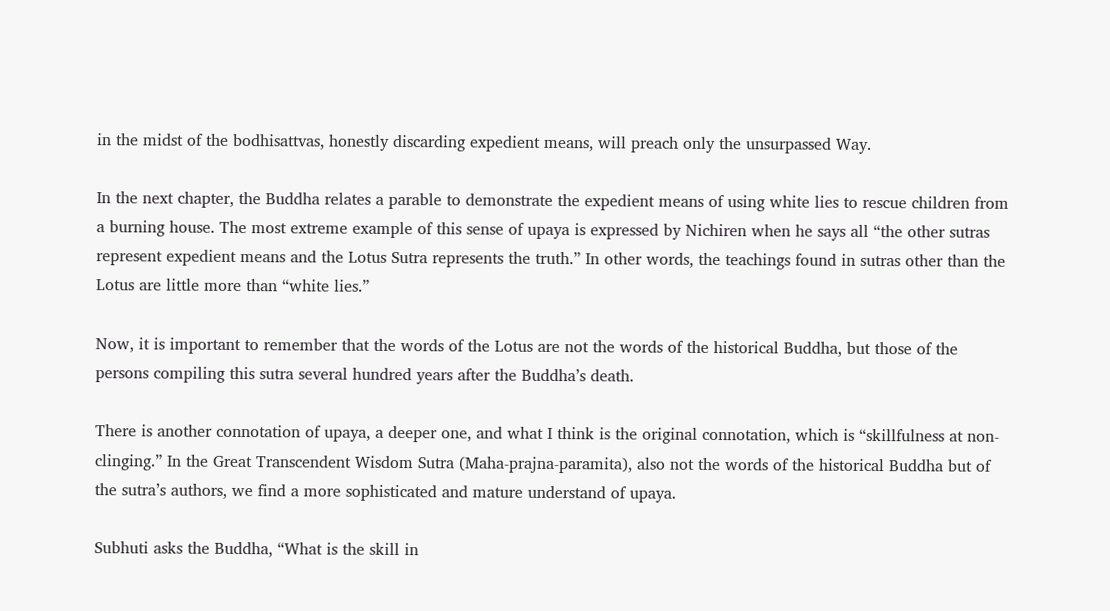in the midst of the bodhisattvas, honestly discarding expedient means, will preach only the unsurpassed Way.

In the next chapter, the Buddha relates a parable to demonstrate the expedient means of using white lies to rescue children from a burning house. The most extreme example of this sense of upaya is expressed by Nichiren when he says all “the other sutras represent expedient means and the Lotus Sutra represents the truth.” In other words, the teachings found in sutras other than the Lotus are little more than “white lies.”

Now, it is important to remember that the words of the Lotus are not the words of the historical Buddha, but those of the persons compiling this sutra several hundred years after the Buddha’s death.

There is another connotation of upaya, a deeper one, and what I think is the original connotation, which is “skillfulness at non-clinging.” In the Great Transcendent Wisdom Sutra (Maha-prajna-paramita), also not the words of the historical Buddha but of the sutra’s authors, we find a more sophisticated and mature understand of upaya.

Subhuti asks the Buddha, “What is the skill in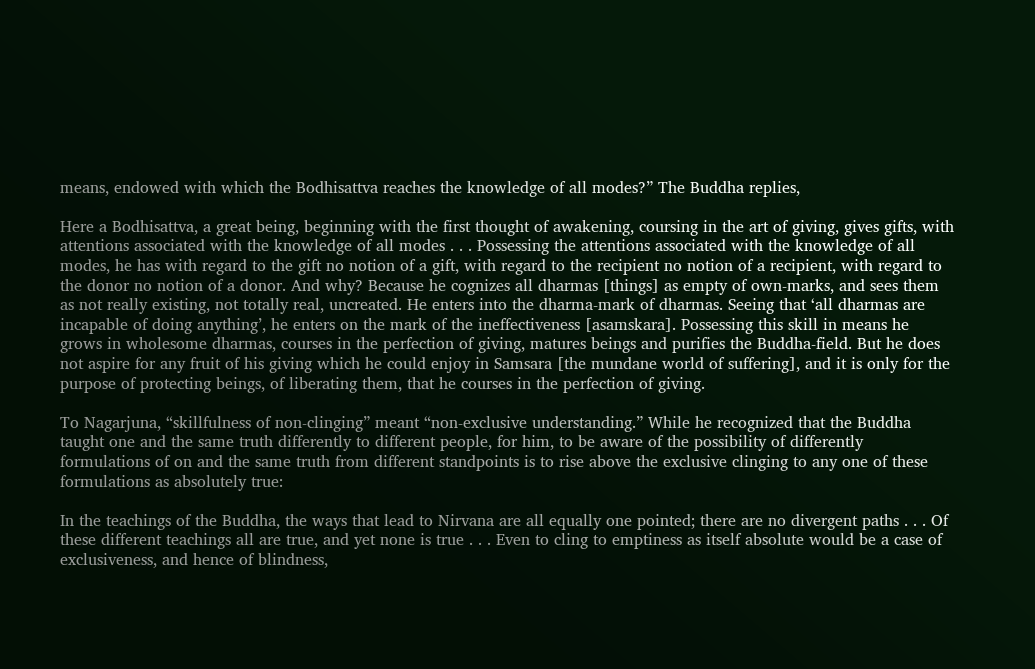means, endowed with which the Bodhisattva reaches the knowledge of all modes?” The Buddha replies,

Here a Bodhisattva, a great being, beginning with the first thought of awakening, coursing in the art of giving, gives gifts, with attentions associated with the knowledge of all modes . . . Possessing the attentions associated with the knowledge of all modes, he has with regard to the gift no notion of a gift, with regard to the recipient no notion of a recipient, with regard to the donor no notion of a donor. And why? Because he cognizes all dharmas [things] as empty of own-marks, and sees them as not really existing, not totally real, uncreated. He enters into the dharma-mark of dharmas. Seeing that ‘all dharmas are incapable of doing anything’, he enters on the mark of the ineffectiveness [asamskara]. Possessing this skill in means he grows in wholesome dharmas, courses in the perfection of giving, matures beings and purifies the Buddha-field. But he does not aspire for any fruit of his giving which he could enjoy in Samsara [the mundane world of suffering], and it is only for the purpose of protecting beings, of liberating them, that he courses in the perfection of giving.

To Nagarjuna, “skillfulness of non-clinging” meant “non-exclusive understanding.” While he recognized that the Buddha taught one and the same truth differently to different people, for him, to be aware of the possibility of differently formulations of on and the same truth from different standpoints is to rise above the exclusive clinging to any one of these formulations as absolutely true:

In the teachings of the Buddha, the ways that lead to Nirvana are all equally one pointed; there are no divergent paths . . . Of these different teachings all are true, and yet none is true . . . Even to cling to emptiness as itself absolute would be a case of exclusiveness, and hence of blindness,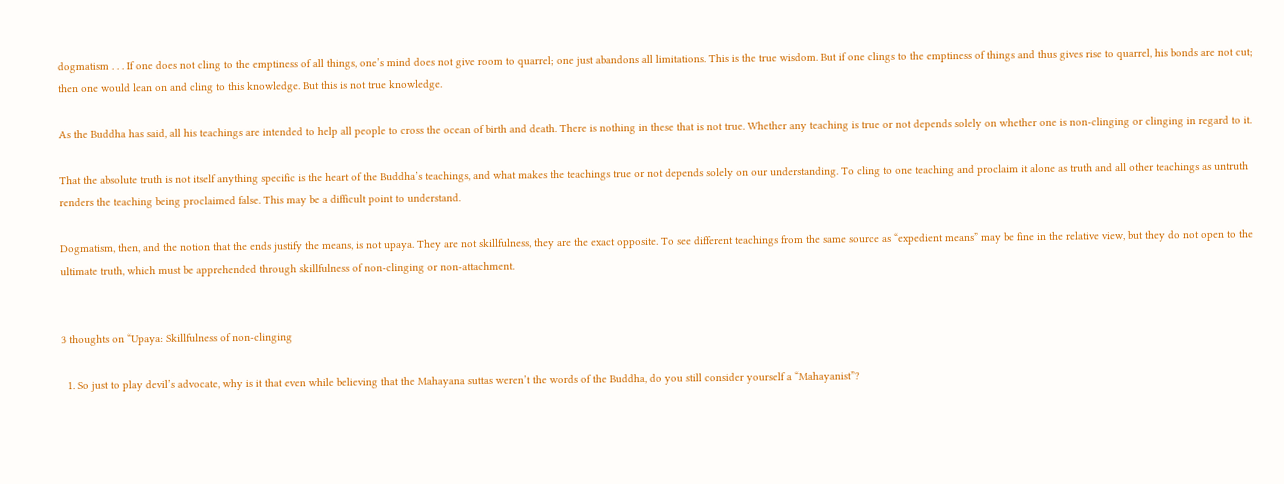dogmatism . . . If one does not cling to the emptiness of all things, one’s mind does not give room to quarrel; one just abandons all limitations. This is the true wisdom. But if one clings to the emptiness of things and thus gives rise to quarrel, his bonds are not cut; then one would lean on and cling to this knowledge. But this is not true knowledge.

As the Buddha has said, all his teachings are intended to help all people to cross the ocean of birth and death. There is nothing in these that is not true. Whether any teaching is true or not depends solely on whether one is non-clinging or clinging in regard to it.

That the absolute truth is not itself anything specific is the heart of the Buddha’s teachings, and what makes the teachings true or not depends solely on our understanding. To cling to one teaching and proclaim it alone as truth and all other teachings as untruth renders the teaching being proclaimed false. This may be a difficult point to understand.

Dogmatism, then, and the notion that the ends justify the means, is not upaya. They are not skillfulness, they are the exact opposite. To see different teachings from the same source as “expedient means” may be fine in the relative view, but they do not open to the ultimate truth, which must be apprehended through skillfulness of non-clinging or non-attachment.


3 thoughts on “Upaya: Skillfulness of non-clinging

  1. So just to play devil’s advocate, why is it that even while believing that the Mahayana suttas weren’t the words of the Buddha, do you still consider yourself a “Mahayanist”?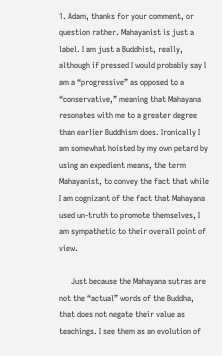1. Adam, thanks for your comment, or question rather. Mahayanist is just a label. I am just a Buddhist, really, although if pressed I would probably say I am a “progressive” as opposed to a “conservative,” meaning that Mahayana resonates with me to a greater degree than earlier Buddhism does. Ironically I am somewhat hoisted by my own petard by using an expedient means, the term Mahayanist, to convey the fact that while I am cognizant of the fact that Mahayana used un-truth to promote themselves, I am sympathetic to their overall point of view.

      Just because the Mahayana sutras are not the “actual” words of the Buddha, that does not negate their value as teachings. I see them as an evolution of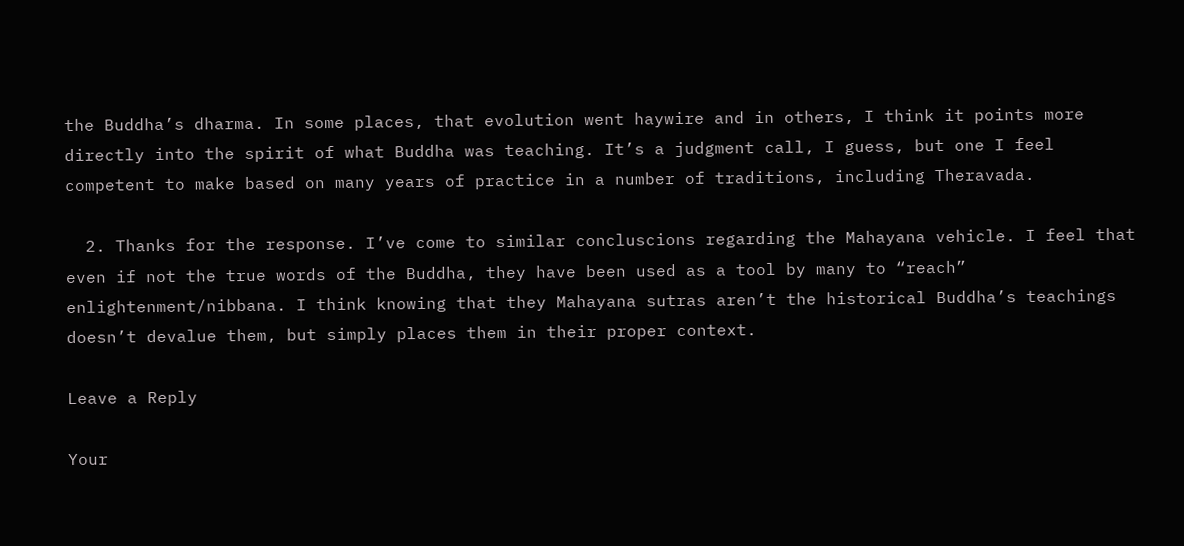the Buddha’s dharma. In some places, that evolution went haywire and in others, I think it points more directly into the spirit of what Buddha was teaching. It’s a judgment call, I guess, but one I feel competent to make based on many years of practice in a number of traditions, including Theravada.

  2. Thanks for the response. I’ve come to similar concluscions regarding the Mahayana vehicle. I feel that even if not the true words of the Buddha, they have been used as a tool by many to “reach” enlightenment/nibbana. I think knowing that they Mahayana sutras aren’t the historical Buddha’s teachings doesn’t devalue them, but simply places them in their proper context.

Leave a Reply

Your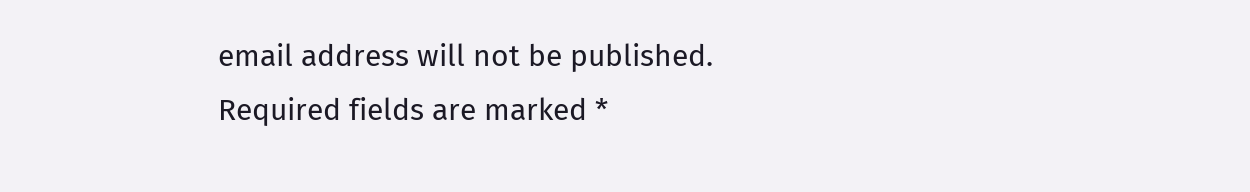email address will not be published. Required fields are marked *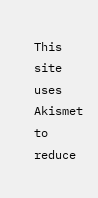This site uses Akismet to reduce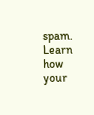spam. Learn how your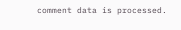comment data is processed.